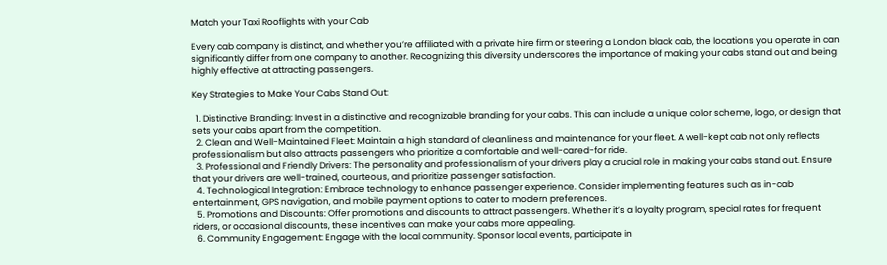Match your Taxi Rooflights with your Cab

Every cab company is distinct, and whether you’re affiliated with a private hire firm or steering a London black cab, the locations you operate in can significantly differ from one company to another. Recognizing this diversity underscores the importance of making your cabs stand out and being highly effective at attracting passengers.

Key Strategies to Make Your Cabs Stand Out:

  1. Distinctive Branding: Invest in a distinctive and recognizable branding for your cabs. This can include a unique color scheme, logo, or design that sets your cabs apart from the competition.
  2. Clean and Well-Maintained Fleet: Maintain a high standard of cleanliness and maintenance for your fleet. A well-kept cab not only reflects professionalism but also attracts passengers who prioritize a comfortable and well-cared-for ride.
  3. Professional and Friendly Drivers: The personality and professionalism of your drivers play a crucial role in making your cabs stand out. Ensure that your drivers are well-trained, courteous, and prioritize passenger satisfaction.
  4. Technological Integration: Embrace technology to enhance passenger experience. Consider implementing features such as in-cab entertainment, GPS navigation, and mobile payment options to cater to modern preferences.
  5. Promotions and Discounts: Offer promotions and discounts to attract passengers. Whether it’s a loyalty program, special rates for frequent riders, or occasional discounts, these incentives can make your cabs more appealing.
  6. Community Engagement: Engage with the local community. Sponsor local events, participate in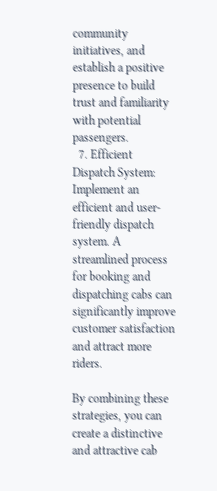community initiatives, and establish a positive presence to build trust and familiarity with potential passengers.
  7. Efficient Dispatch System: Implement an efficient and user-friendly dispatch system. A streamlined process for booking and dispatching cabs can significantly improve customer satisfaction and attract more riders.

By combining these strategies, you can create a distinctive and attractive cab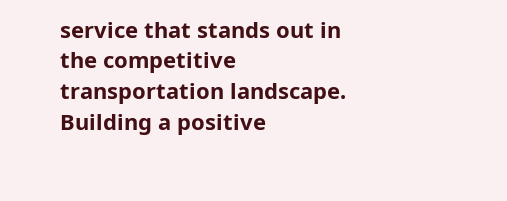service that stands out in the competitive transportation landscape. Building a positive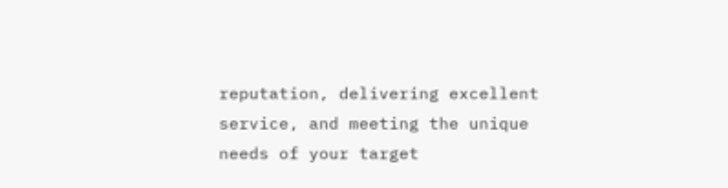reputation, delivering excellent service, and meeting the unique needs of your target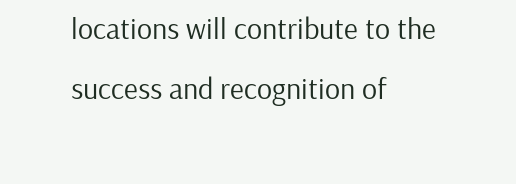locations will contribute to the success and recognition of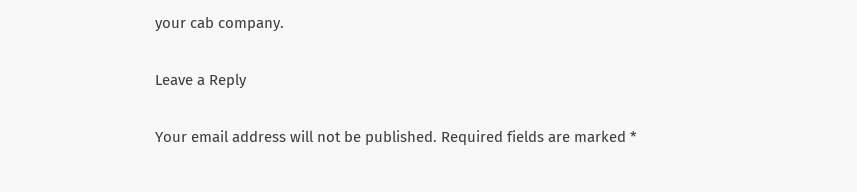your cab company.

Leave a Reply

Your email address will not be published. Required fields are marked *